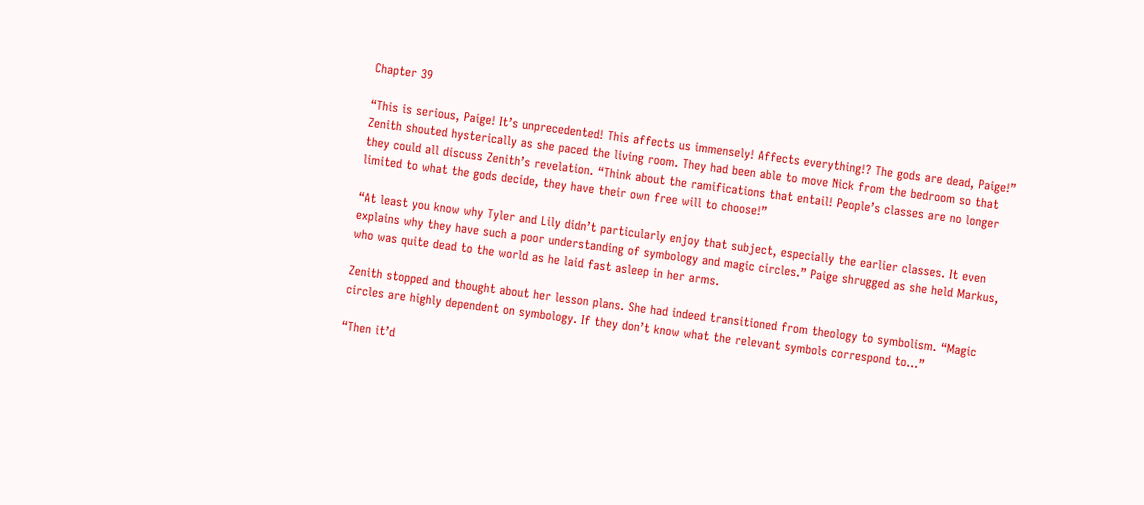Chapter 39

“This is serious, Paige! It’s unprecedented! This affects us immensely! Affects everything!? The gods are dead, Paige!” Zenith shouted hysterically as she paced the living room. They had been able to move Nick from the bedroom so that they could all discuss Zenith’s revelation. “Think about the ramifications that entail! People’s classes are no longer limited to what the gods decide, they have their own free will to choose!”

“At least you know why Tyler and Lily didn’t particularly enjoy that subject, especially the earlier classes. It even explains why they have such a poor understanding of symbology and magic circles.” Paige shrugged as she held Markus, who was quite dead to the world as he laid fast asleep in her arms.

Zenith stopped and thought about her lesson plans. She had indeed transitioned from theology to symbolism. “Magic circles are highly dependent on symbology. If they don’t know what the relevant symbols correspond to…”

“Then it’d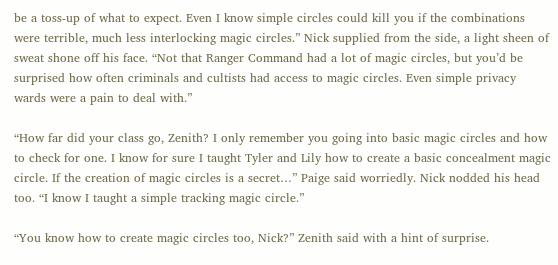be a toss-up of what to expect. Even I know simple circles could kill you if the combinations were terrible, much less interlocking magic circles.” Nick supplied from the side, a light sheen of sweat shone off his face. “Not that Ranger Command had a lot of magic circles, but you’d be surprised how often criminals and cultists had access to magic circles. Even simple privacy wards were a pain to deal with.”

“How far did your class go, Zenith? I only remember you going into basic magic circles and how to check for one. I know for sure I taught Tyler and Lily how to create a basic concealment magic circle. If the creation of magic circles is a secret…” Paige said worriedly. Nick nodded his head too. “I know I taught a simple tracking magic circle.”

“You know how to create magic circles too, Nick?” Zenith said with a hint of surprise.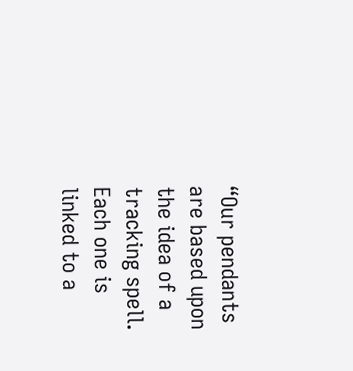“Our pendants are based upon the idea of a tracking spell. Each one is linked to a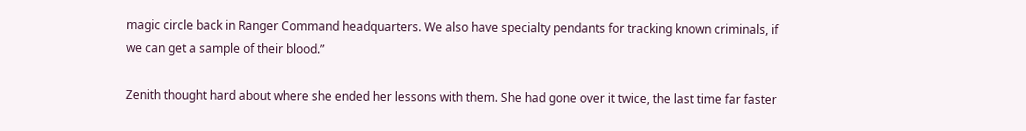magic circle back in Ranger Command headquarters. We also have specialty pendants for tracking known criminals, if we can get a sample of their blood.”

Zenith thought hard about where she ended her lessons with them. She had gone over it twice, the last time far faster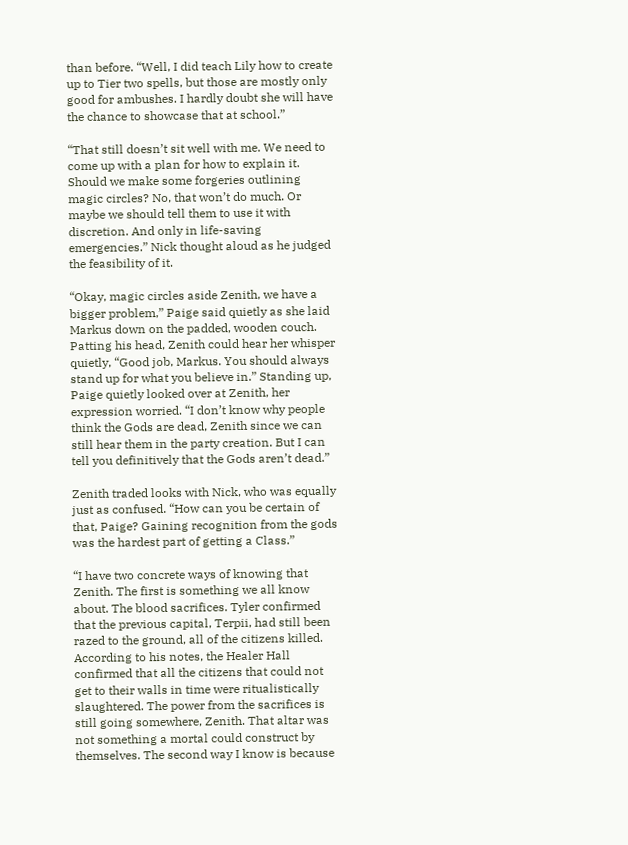than before. “Well, I did teach Lily how to create up to Tier two spells, but those are mostly only good for ambushes. I hardly doubt she will have the chance to showcase that at school.”

“That still doesn’t sit well with me. We need to come up with a plan for how to explain it. Should we make some forgeries outlining magic circles? No, that won’t do much. Or maybe we should tell them to use it with discretion. And only in life-saving emergencies.” Nick thought aloud as he judged the feasibility of it.

“Okay, magic circles aside Zenith, we have a bigger problem,” Paige said quietly as she laid Markus down on the padded, wooden couch. Patting his head, Zenith could hear her whisper quietly, “Good job, Markus. You should always stand up for what you believe in.” Standing up, Paige quietly looked over at Zenith, her expression worried. “I don’t know why people think the Gods are dead, Zenith since we can still hear them in the party creation. But I can tell you definitively that the Gods aren’t dead.”

Zenith traded looks with Nick, who was equally just as confused. “How can you be certain of that, Paige? Gaining recognition from the gods was the hardest part of getting a Class.”

“I have two concrete ways of knowing that Zenith. The first is something we all know about. The blood sacrifices. Tyler confirmed that the previous capital, Terpii, had still been razed to the ground, all of the citizens killed. According to his notes, the Healer Hall confirmed that all the citizens that could not get to their walls in time were ritualistically slaughtered. The power from the sacrifices is still going somewhere, Zenith. That altar was not something a mortal could construct by themselves. The second way I know is because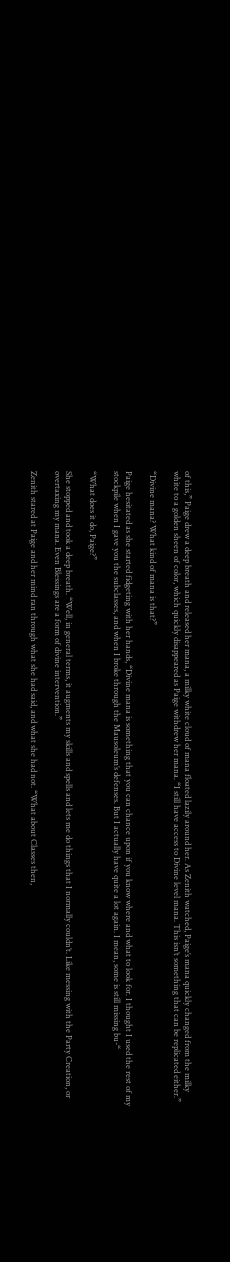of this,” Paige drew a deep breath and released her mana, a milky white cloud of mana floated lazily around her. As Zenith watched, Paige’s mana quickly changed from the milky white to a golden sheen of color, which quickly disappeared as Paige withdrew her mana. “I still have access to Divine level mana. This isn’t something that can be replicated either.”

“Divine mana? What kind of mana is that?”

Paige hesitated as she started fidgeting with her hands, “Divine mana is something that you can chance upon if you know where and what to look for. I thought I used the rest of my stockpile when I gave you the subclasses, and when I broke through the Mausoleum’s defenses. But I actually have quite a lot again. I mean, some is still missing bu-“

“What does it do, Paige?”

She stopped and took a deep breath. “Well, in general terms, it augments my skills and spells and lets me do things that I normally couldn’t. Like messing with the Party Creation, or overtaxing my mana. Even Blessings are a form of divine intervention.”

Zenith stared at Paige and her mind ran through what she had said, and what she had not. “What about Classes then,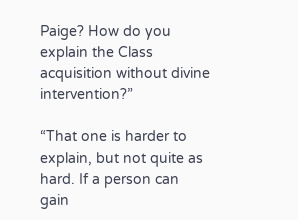Paige? How do you explain the Class acquisition without divine intervention?”

“That one is harder to explain, but not quite as hard. If a person can gain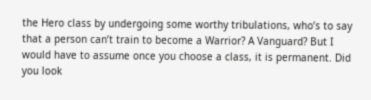the Hero class by undergoing some worthy tribulations, who’s to say that a person can’t train to become a Warrior? A Vanguard? But I would have to assume once you choose a class, it is permanent. Did you look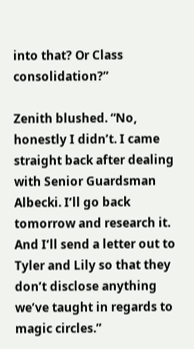into that? Or Class consolidation?”

Zenith blushed. “No, honestly I didn’t. I came straight back after dealing with Senior Guardsman Albecki. I’ll go back tomorrow and research it. And I’ll send a letter out to Tyler and Lily so that they don’t disclose anything we’ve taught in regards to magic circles.”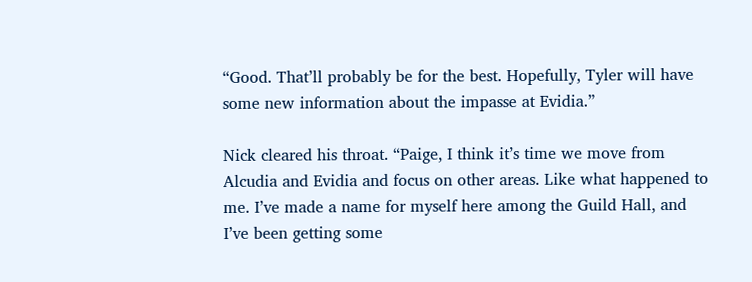“Good. That’ll probably be for the best. Hopefully, Tyler will have some new information about the impasse at Evidia.”

Nick cleared his throat. “Paige, I think it’s time we move from Alcudia and Evidia and focus on other areas. Like what happened to me. I’ve made a name for myself here among the Guild Hall, and I’ve been getting some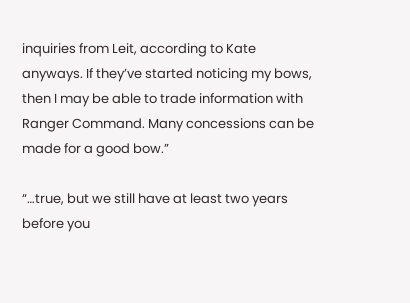inquiries from Leit, according to Kate anyways. If they’ve started noticing my bows, then I may be able to trade information with Ranger Command. Many concessions can be made for a good bow.”

“…true, but we still have at least two years before you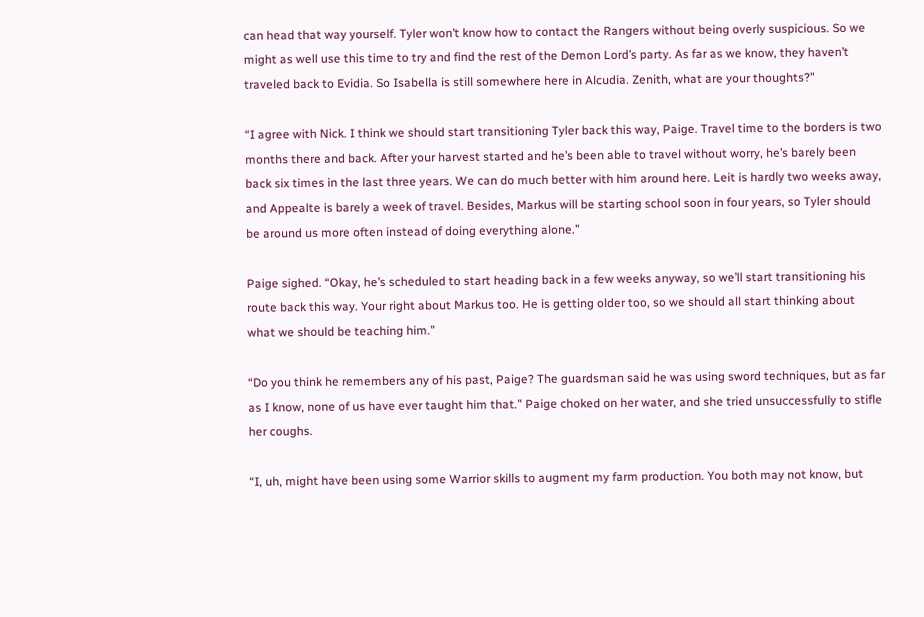can head that way yourself. Tyler won’t know how to contact the Rangers without being overly suspicious. So we might as well use this time to try and find the rest of the Demon Lord’s party. As far as we know, they haven’t traveled back to Evidia. So Isabella is still somewhere here in Alcudia. Zenith, what are your thoughts?”

“I agree with Nick. I think we should start transitioning Tyler back this way, Paige. Travel time to the borders is two months there and back. After your harvest started and he’s been able to travel without worry, he’s barely been back six times in the last three years. We can do much better with him around here. Leit is hardly two weeks away, and Appealte is barely a week of travel. Besides, Markus will be starting school soon in four years, so Tyler should be around us more often instead of doing everything alone.”

Paige sighed. “Okay, he’s scheduled to start heading back in a few weeks anyway, so we’ll start transitioning his route back this way. Your right about Markus too. He is getting older too, so we should all start thinking about what we should be teaching him.”

“Do you think he remembers any of his past, Paige? The guardsman said he was using sword techniques, but as far as I know, none of us have ever taught him that.” Paige choked on her water, and she tried unsuccessfully to stifle her coughs.

“I, uh, might have been using some Warrior skills to augment my farm production. You both may not know, but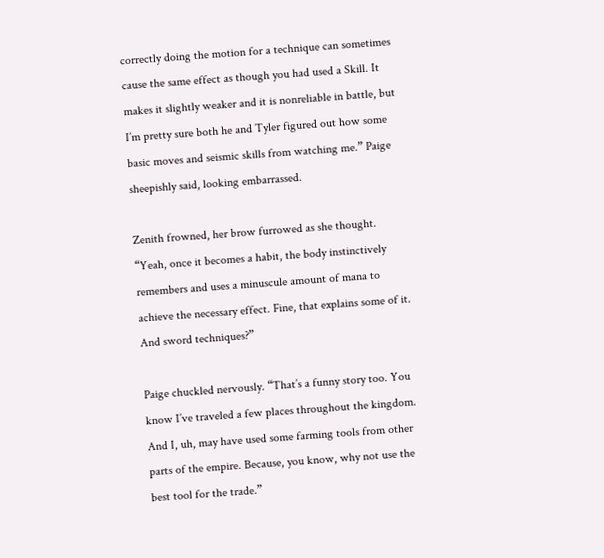correctly doing the motion for a technique can sometimes cause the same effect as though you had used a Skill. It makes it slightly weaker and it is nonreliable in battle, but I’m pretty sure both he and Tyler figured out how some basic moves and seismic skills from watching me.” Paige sheepishly said, looking embarrassed.

Zenith frowned, her brow furrowed as she thought. “Yeah, once it becomes a habit, the body instinctively remembers and uses a minuscule amount of mana to achieve the necessary effect. Fine, that explains some of it. And sword techniques?”

Paige chuckled nervously. “That’s a funny story too. You know I’ve traveled a few places throughout the kingdom. And I, uh, may have used some farming tools from other parts of the empire. Because, you know, why not use the best tool for the trade.”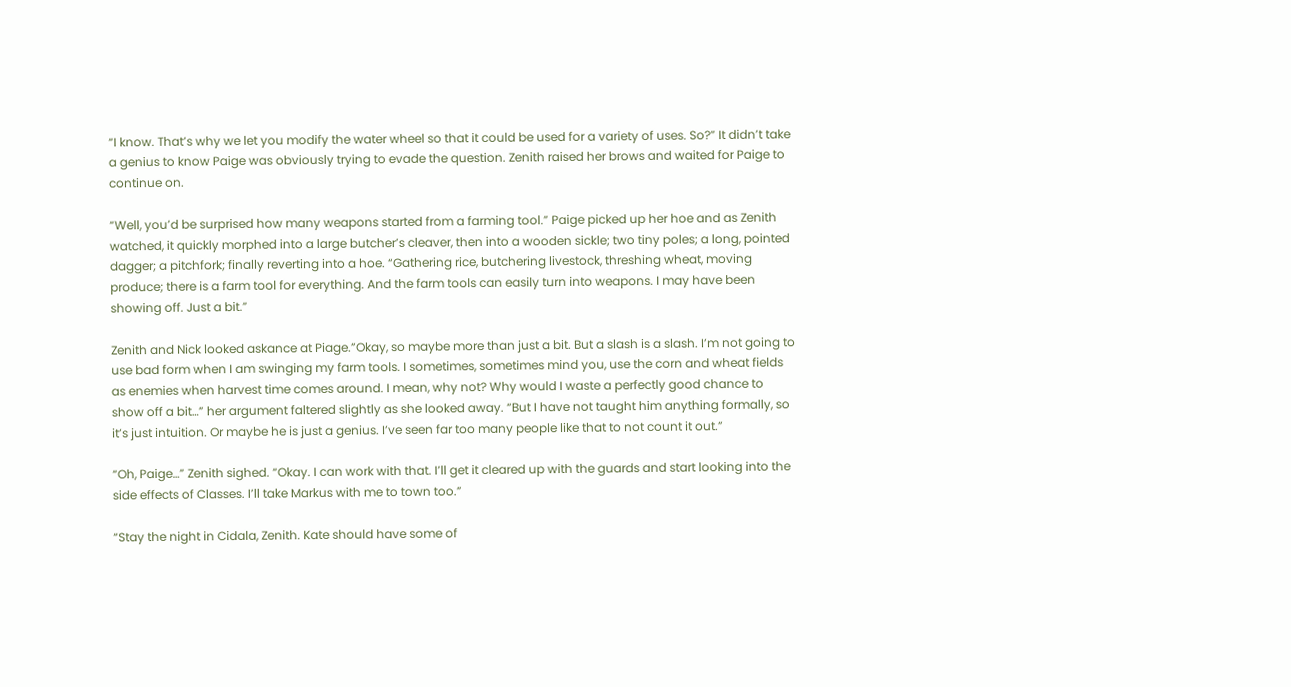“I know. That’s why we let you modify the water wheel so that it could be used for a variety of uses. So?” It didn’t take a genius to know Paige was obviously trying to evade the question. Zenith raised her brows and waited for Paige to continue on.

“Well, you’d be surprised how many weapons started from a farming tool.” Paige picked up her hoe and as Zenith watched, it quickly morphed into a large butcher’s cleaver, then into a wooden sickle; two tiny poles; a long, pointed dagger; a pitchfork; finally reverting into a hoe. “Gathering rice, butchering livestock, threshing wheat, moving produce; there is a farm tool for everything. And the farm tools can easily turn into weapons. I may have been showing off. Just a bit.”

Zenith and Nick looked askance at Piage.”Okay, so maybe more than just a bit. But a slash is a slash. I’m not going to use bad form when I am swinging my farm tools. I sometimes, sometimes mind you, use the corn and wheat fields as enemies when harvest time comes around. I mean, why not? Why would I waste a perfectly good chance to show off a bit…” her argument faltered slightly as she looked away. “But I have not taught him anything formally, so it’s just intuition. Or maybe he is just a genius. I’ve seen far too many people like that to not count it out.”

“Oh, Paige…” Zenith sighed. “Okay. I can work with that. I’ll get it cleared up with the guards and start looking into the side effects of Classes. I’ll take Markus with me to town too.”

“Stay the night in Cidala, Zenith. Kate should have some of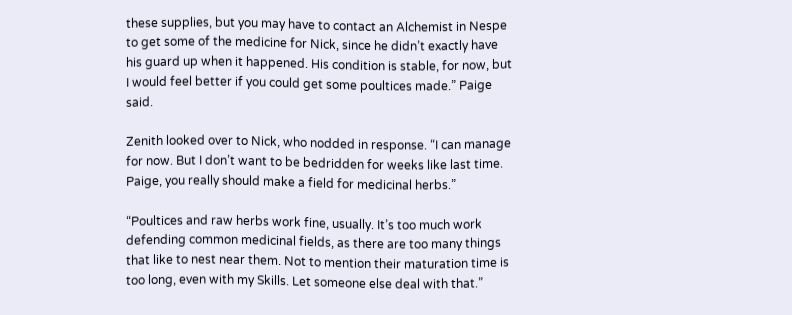these supplies, but you may have to contact an Alchemist in Nespe to get some of the medicine for Nick, since he didn’t exactly have his guard up when it happened. His condition is stable, for now, but I would feel better if you could get some poultices made.” Paige said.

Zenith looked over to Nick, who nodded in response. “I can manage for now. But I don’t want to be bedridden for weeks like last time. Paige, you really should make a field for medicinal herbs.”

“Poultices and raw herbs work fine, usually. It’s too much work defending common medicinal fields, as there are too many things that like to nest near them. Not to mention their maturation time is too long, even with my Skills. Let someone else deal with that.”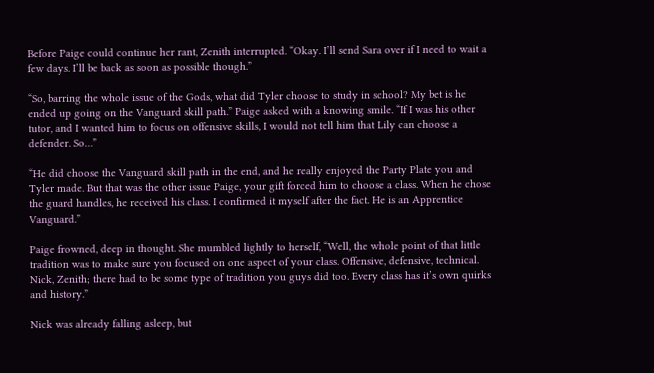Before Paige could continue her rant, Zenith interrupted. “Okay. I’ll send Sara over if I need to wait a few days. I’ll be back as soon as possible though.”

“So, barring the whole issue of the Gods, what did Tyler choose to study in school? My bet is he ended up going on the Vanguard skill path.” Paige asked with a knowing smile. “If I was his other tutor, and I wanted him to focus on offensive skills, I would not tell him that Lily can choose a defender. So…”

“He did choose the Vanguard skill path in the end, and he really enjoyed the Party Plate you and Tyler made. But that was the other issue Paige, your gift forced him to choose a class. When he chose the guard handles, he received his class. I confirmed it myself after the fact. He is an Apprentice Vanguard.”

Paige frowned, deep in thought. She mumbled lightly to herself, “Well, the whole point of that little tradition was to make sure you focused on one aspect of your class. Offensive, defensive, technical. Nick, Zenith; there had to be some type of tradition you guys did too. Every class has it’s own quirks and history.”

Nick was already falling asleep, but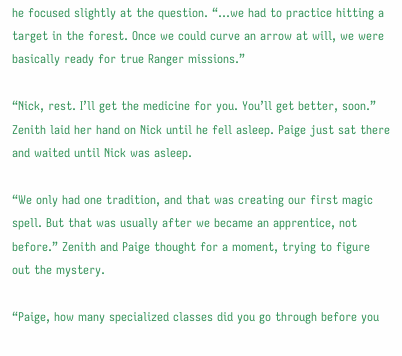he focused slightly at the question. “…we had to practice hitting a target in the forest. Once we could curve an arrow at will, we were basically ready for true Ranger missions.”

“Nick, rest. I’ll get the medicine for you. You’ll get better, soon.” Zenith laid her hand on Nick until he fell asleep. Paige just sat there and waited until Nick was asleep.

“We only had one tradition, and that was creating our first magic spell. But that was usually after we became an apprentice, not before.” Zenith and Paige thought for a moment, trying to figure out the mystery.

“Paige, how many specialized classes did you go through before you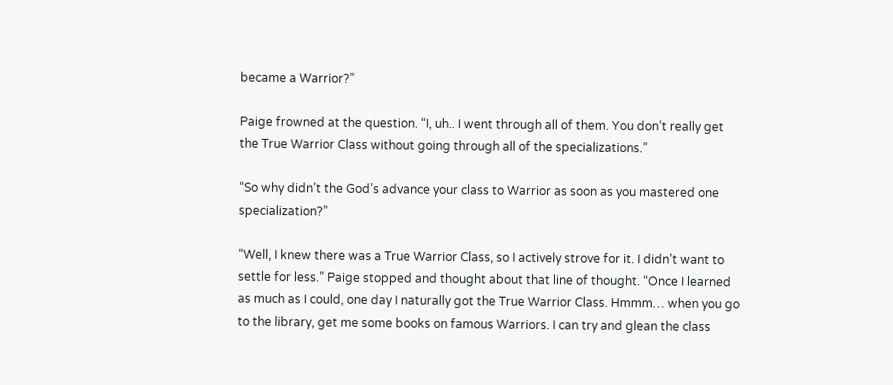became a Warrior?”

Paige frowned at the question. “I, uh.. I went through all of them. You don’t really get the True Warrior Class without going through all of the specializations.”

“So why didn’t the God’s advance your class to Warrior as soon as you mastered one specialization?”

“Well, I knew there was a True Warrior Class, so I actively strove for it. I didn’t want to settle for less.” Paige stopped and thought about that line of thought. “Once I learned as much as I could, one day I naturally got the True Warrior Class. Hmmm… when you go to the library, get me some books on famous Warriors. I can try and glean the class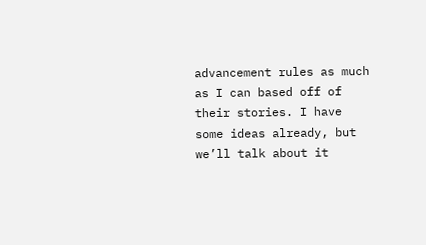advancement rules as much as I can based off of their stories. I have some ideas already, but we’ll talk about it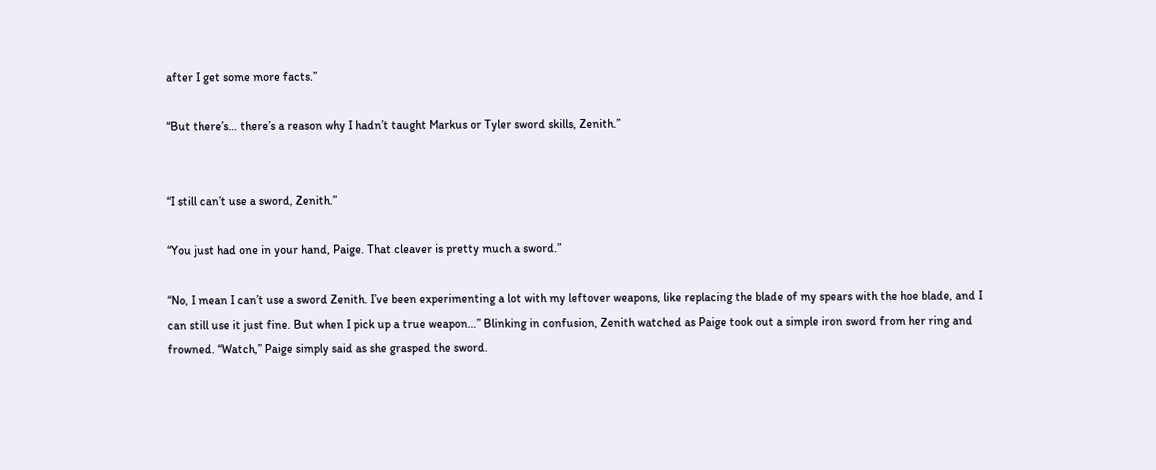after I get some more facts.”

“But there’s… there’s a reason why I hadn’t taught Markus or Tyler sword skills, Zenith.”


“I still can’t use a sword, Zenith.”

“You just had one in your hand, Paige. That cleaver is pretty much a sword.”

“No, I mean I can’t use a sword Zenith. I’ve been experimenting a lot with my leftover weapons, like replacing the blade of my spears with the hoe blade, and I can still use it just fine. But when I pick up a true weapon…” Blinking in confusion, Zenith watched as Paige took out a simple iron sword from her ring and frowned. “Watch,” Paige simply said as she grasped the sword.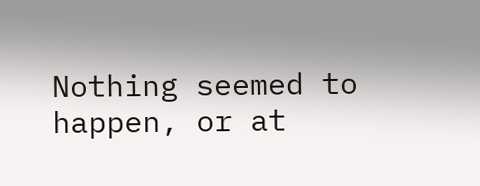Nothing seemed to happen, or at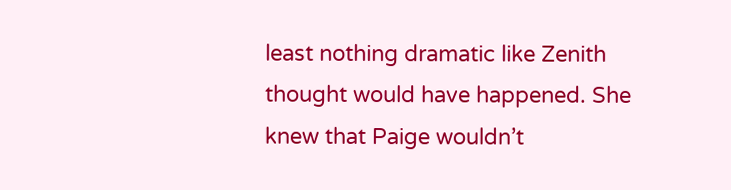least nothing dramatic like Zenith thought would have happened. She knew that Paige wouldn’t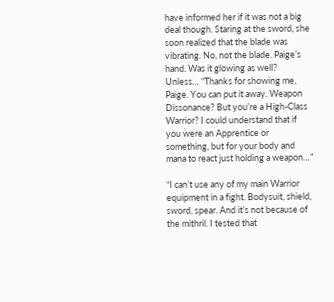have informed her if it was not a big deal though. Staring at the sword, she soon realized that the blade was vibrating. No, not the blade. Paige’s hand. Was it glowing as well? Unless… “Thanks for showing me, Paige. You can put it away. Weapon Dissonance? But you’re a High-Class Warrior? I could understand that if you were an Apprentice or something, but for your body and mana to react just holding a weapon…”

“I can’t use any of my main Warrior equipment in a fight. Bodysuit, shield, sword, spear. And it’s not because of the mithril. I tested that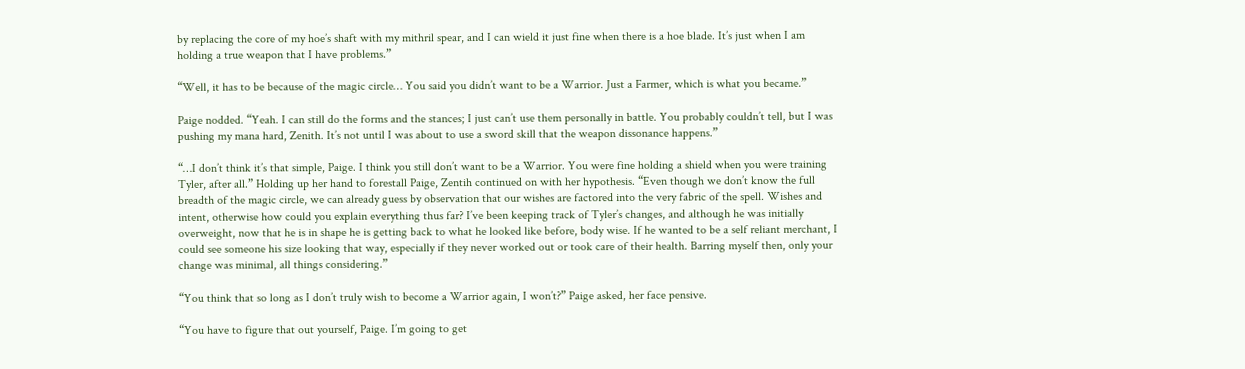by replacing the core of my hoe’s shaft with my mithril spear, and I can wield it just fine when there is a hoe blade. It’s just when I am holding a true weapon that I have problems.”

“Well, it has to be because of the magic circle… You said you didn’t want to be a Warrior. Just a Farmer, which is what you became.”

Paige nodded. “Yeah. I can still do the forms and the stances; I just can’t use them personally in battle. You probably couldn’t tell, but I was pushing my mana hard, Zenith. It’s not until I was about to use a sword skill that the weapon dissonance happens.”

“…I don’t think it’s that simple, Paige. I think you still don’t want to be a Warrior. You were fine holding a shield when you were training Tyler, after all.” Holding up her hand to forestall Paige, Zentih continued on with her hypothesis. “Even though we don’t know the full breadth of the magic circle, we can already guess by observation that our wishes are factored into the very fabric of the spell. Wishes and intent, otherwise how could you explain everything thus far? I’ve been keeping track of Tyler’s changes, and although he was initially overweight, now that he is in shape he is getting back to what he looked like before, body wise. If he wanted to be a self reliant merchant, I could see someone his size looking that way, especially if they never worked out or took care of their health. Barring myself then, only your change was minimal, all things considering.”

“You think that so long as I don’t truly wish to become a Warrior again, I won’t?” Paige asked, her face pensive.

“You have to figure that out yourself, Paige. I’m going to get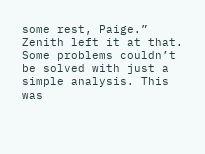some rest, Paige.” Zenith left it at that. Some problems couldn’t be solved with just a simple analysis. This was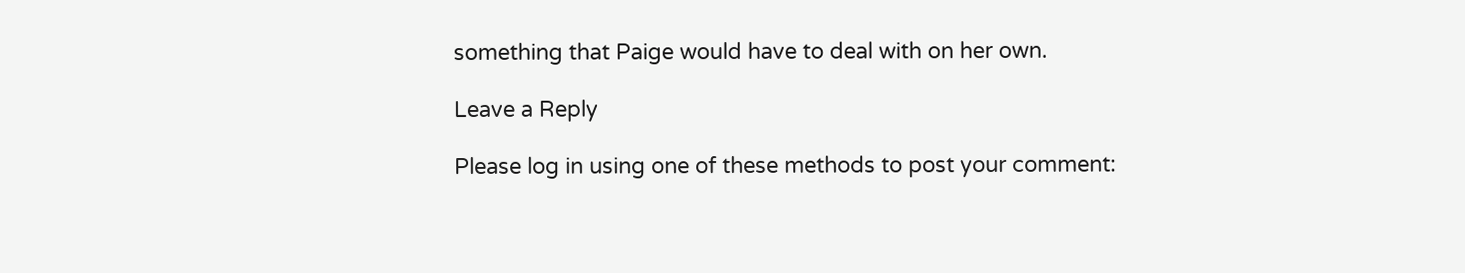something that Paige would have to deal with on her own.

Leave a Reply

Please log in using one of these methods to post your comment: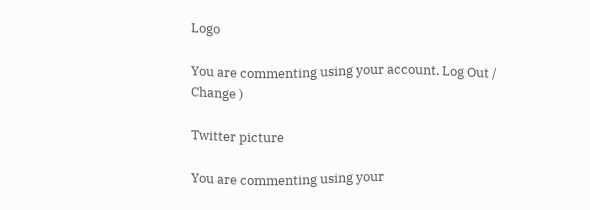Logo

You are commenting using your account. Log Out /  Change )

Twitter picture

You are commenting using your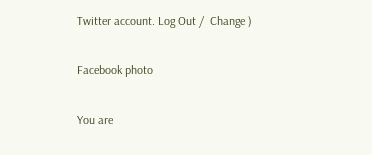Twitter account. Log Out /  Change )

Facebook photo

You are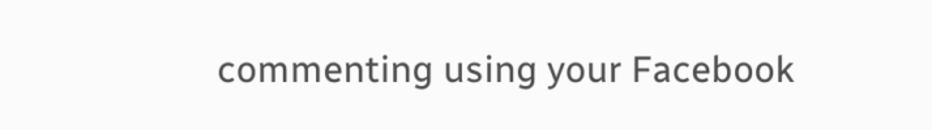commenting using your Facebook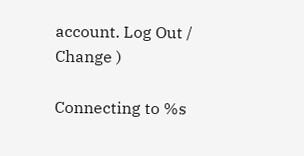account. Log Out /  Change )

Connecting to %s